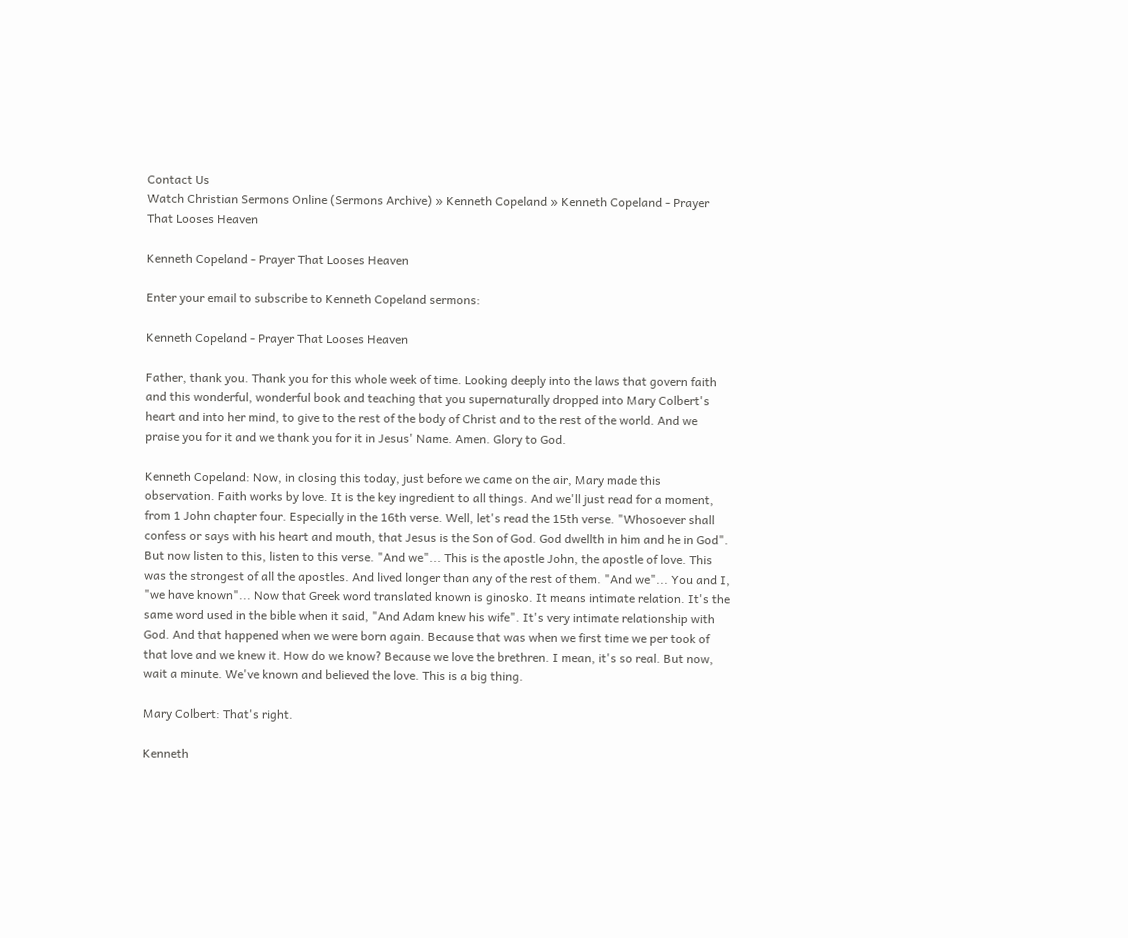Contact Us
Watch Christian Sermons Online (Sermons Archive) » Kenneth Copeland » Kenneth Copeland - Prayer That Looses Heaven

Kenneth Copeland - Prayer That Looses Heaven

Enter your email to subscribe to Kenneth Copeland sermons:

Kenneth Copeland - Prayer That Looses Heaven

Father, thank you. Thank you for this whole week of time. Looking deeply into the laws that govern faith and this wonderful, wonderful book and teaching that you supernaturally dropped into Mary Colbert's heart and into her mind, to give to the rest of the body of Christ and to the rest of the world. And we praise you for it and we thank you for it in Jesus' Name. Amen. Glory to God.

Kenneth Copeland: Now, in closing this today, just before we came on the air, Mary made this observation. Faith works by love. It is the key ingredient to all things. And we'll just read for a moment, from 1 John chapter four. Especially in the 16th verse. Well, let's read the 15th verse. "Whosoever shall confess or says with his heart and mouth, that Jesus is the Son of God. God dwellth in him and he in God". But now listen to this, listen to this verse. "And we"... This is the apostle John, the apostle of love. This was the strongest of all the apostles. And lived longer than any of the rest of them. "And we"... You and I, "we have known"... Now that Greek word translated known is ginosko. It means intimate relation. It's the same word used in the bible when it said, "And Adam knew his wife". It's very intimate relationship with God. And that happened when we were born again. Because that was when we first time we per took of that love and we knew it. How do we know? Because we love the brethren. I mean, it's so real. But now, wait a minute. We've known and believed the love. This is a big thing.

Mary Colbert: That's right.

Kenneth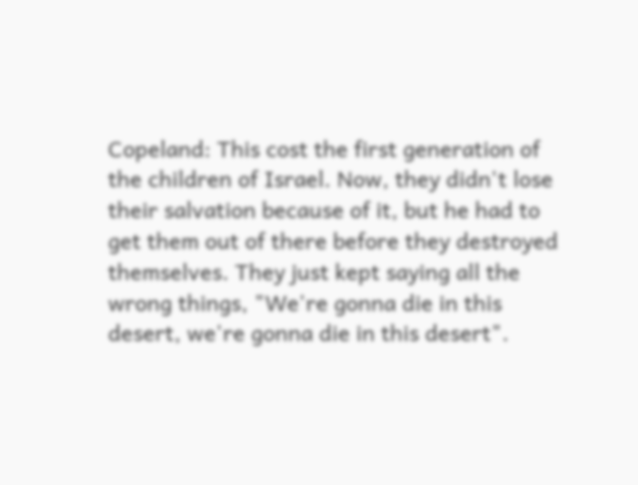Copeland: This cost the first generation of the children of Israel. Now, they didn't lose their salvation because of it, but he had to get them out of there before they destroyed themselves. They just kept saying all the wrong things, "We're gonna die in this desert, we're gonna die in this desert".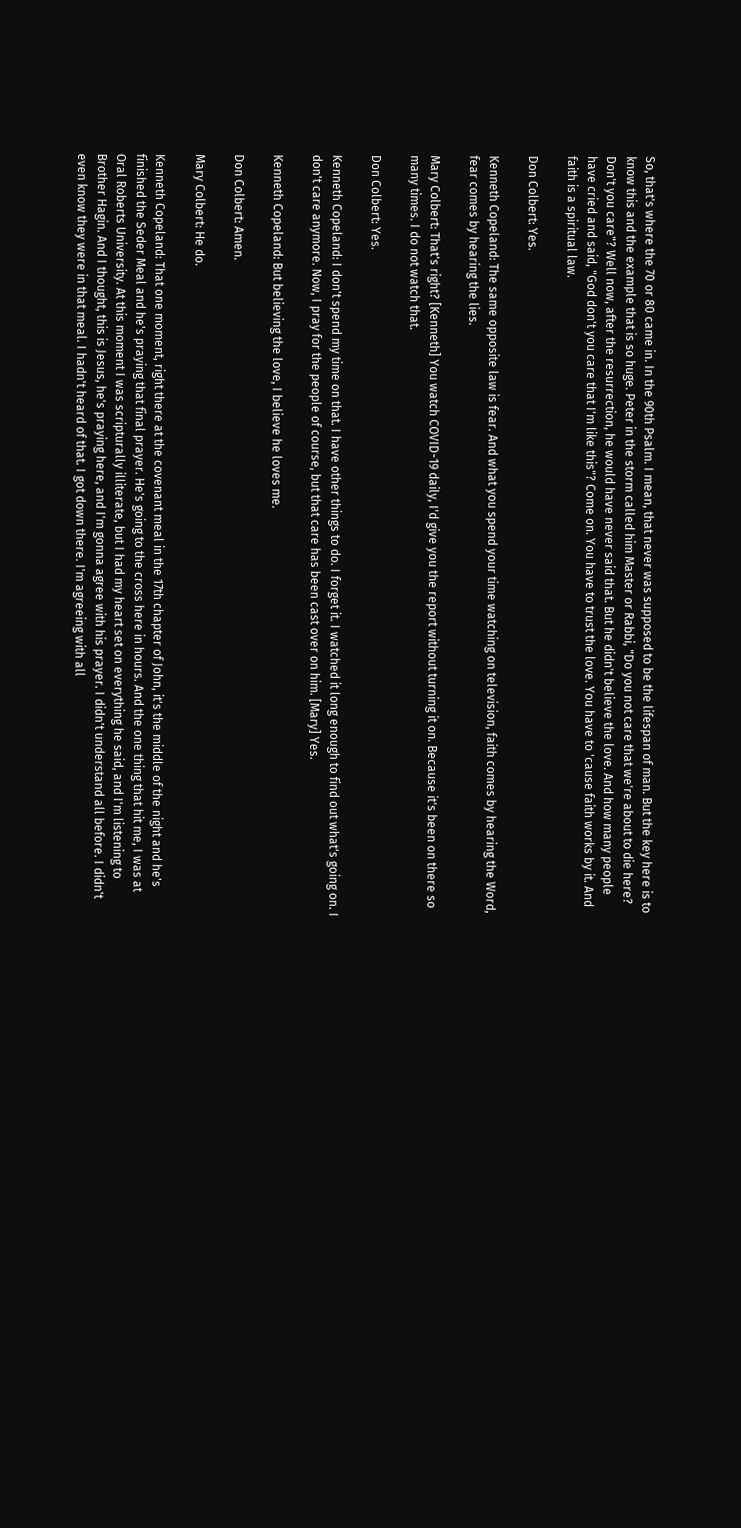So, that's where the 70 or 80 came in. In the 90th Psalm. I mean, that never was supposed to be the lifespan of man. But the key here is to know this and the example that is so huge. Peter in the storm called him Master or Rabbi, "Do you not care that we're about to die here? Don't you care"? Well now, after the resurrection, he would have never said that. But he didn't believe the love. And how many people have cried and said, "God don't you care that I'm like this"? Come on. You have to trust the love. You have to 'cause faith works by it. And faith is a spiritual law.

Don Colbert: Yes.

Kenneth Copeland: The same opposite law is fear. And what you spend your time watching on television, faith comes by hearing the Word, fear comes by hearing the lies.

Mary Colbert: That's right? [Kenneth] You watch COVID-19 daily, I'd give you the report without turning it on. Because it's been on there so many times. I do not watch that.

Don Colbert: Yes.

Kenneth Copeland: I don't spend my time on that. I have other things to do. I forget it. I watched it long enough to find out what's going on. I don't care anymore. Now, I pray for the people of course, but that care has been cast over on him. [Mary] Yes.

Kenneth Copeland: But believing the love, I believe he loves me.

Don Colbert: Amen.

Mary Colbert: He do.

Kenneth Copeland: That one moment, right there at the covenant meal in the 17th chapter of John, it's the middle of the night and he's finished the Seder Meal and he's praying that final prayer. He's going to the cross here in hours. And the one thing that hit me, I was at Oral Roberts University. At this moment I was scripturally illiterate, but I had my heart set on everything he said, and I'm listening to Brother Hagin. And I thought, this is Jesus, he's praying here, and I'm gonna agree with his prayer. I didn't understand all before. I didn't even know they were in that meal. I hadn't heard of that. I got down there. I'm agreeing with all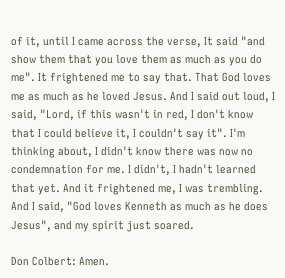of it, until I came across the verse, It said "and show them that you love them as much as you do me". It frightened me to say that. That God loves me as much as he loved Jesus. And I said out loud, I said, "Lord, if this wasn't in red, I don't know that I could believe it, I couldn't say it". I'm thinking about, I didn't know there was now no condemnation for me. I didn't, I hadn't learned that yet. And it frightened me, I was trembling. And I said, "God loves Kenneth as much as he does Jesus", and my spirit just soared.

Don Colbert: Amen.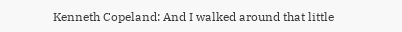Kenneth Copeland: And I walked around that little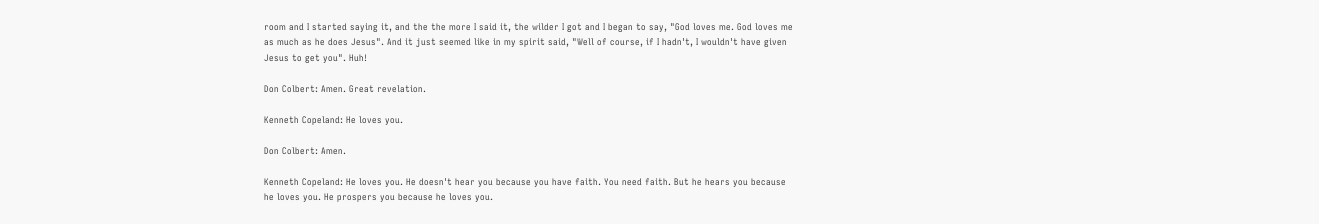room and I started saying it, and the the more I said it, the wilder I got and I began to say, "God loves me. God loves me as much as he does Jesus". And it just seemed like in my spirit said, "Well of course, if I hadn't, I wouldn't have given Jesus to get you". Huh!

Don Colbert: Amen. Great revelation.

Kenneth Copeland: He loves you.

Don Colbert: Amen.

Kenneth Copeland: He loves you. He doesn't hear you because you have faith. You need faith. But he hears you because he loves you. He prospers you because he loves you.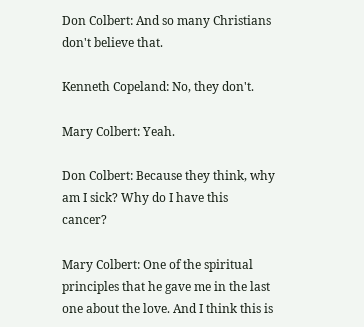Don Colbert: And so many Christians don't believe that.

Kenneth Copeland: No, they don't.

Mary Colbert: Yeah.

Don Colbert: Because they think, why am I sick? Why do I have this cancer?

Mary Colbert: One of the spiritual principles that he gave me in the last one about the love. And I think this is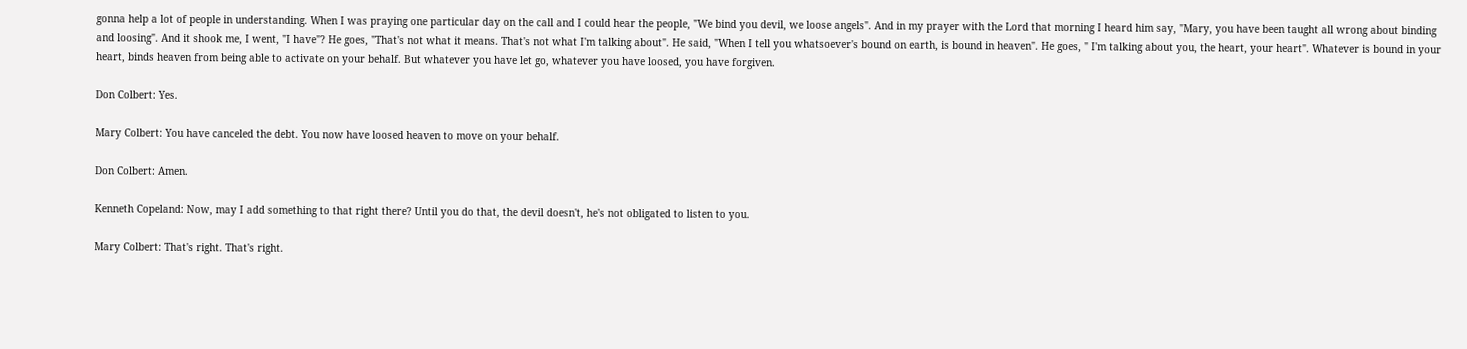gonna help a lot of people in understanding. When I was praying one particular day on the call and I could hear the people, "We bind you devil, we loose angels". And in my prayer with the Lord that morning I heard him say, "Mary, you have been taught all wrong about binding and loosing". And it shook me, I went, "I have"? He goes, "That's not what it means. That's not what I'm talking about". He said, "When I tell you whatsoever's bound on earth, is bound in heaven". He goes, " I'm talking about you, the heart, your heart". Whatever is bound in your heart, binds heaven from being able to activate on your behalf. But whatever you have let go, whatever you have loosed, you have forgiven.

Don Colbert: Yes.

Mary Colbert: You have canceled the debt. You now have loosed heaven to move on your behalf.

Don Colbert: Amen.

Kenneth Copeland: Now, may I add something to that right there? Until you do that, the devil doesn't, he's not obligated to listen to you.

Mary Colbert: That's right. That's right.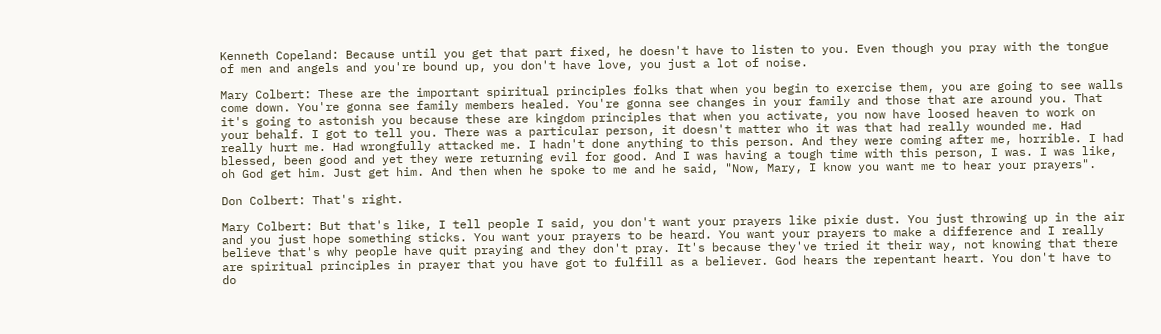Kenneth Copeland: Because until you get that part fixed, he doesn't have to listen to you. Even though you pray with the tongue of men and angels and you're bound up, you don't have love, you just a lot of noise.

Mary Colbert: These are the important spiritual principles folks that when you begin to exercise them, you are going to see walls come down. You're gonna see family members healed. You're gonna see changes in your family and those that are around you. That it's going to astonish you because these are kingdom principles that when you activate, you now have loosed heaven to work on your behalf. I got to tell you. There was a particular person, it doesn't matter who it was that had really wounded me. Had really hurt me. Had wrongfully attacked me. I hadn't done anything to this person. And they were coming after me, horrible. I had blessed, been good and yet they were returning evil for good. And I was having a tough time with this person, I was. I was like, oh God get him. Just get him. And then when he spoke to me and he said, "Now, Mary, I know you want me to hear your prayers".

Don Colbert: That's right.

Mary Colbert: But that's like, I tell people I said, you don't want your prayers like pixie dust. You just throwing up in the air and you just hope something sticks. You want your prayers to be heard. You want your prayers to make a difference and I really believe that's why people have quit praying and they don't pray. It's because they've tried it their way, not knowing that there are spiritual principles in prayer that you have got to fulfill as a believer. God hears the repentant heart. You don't have to do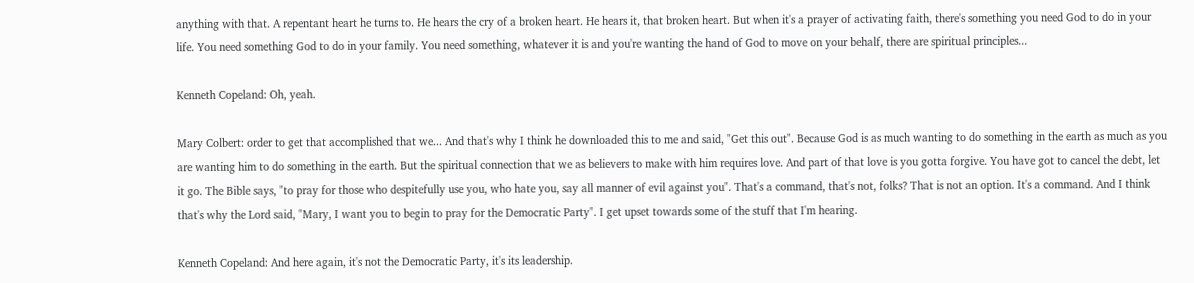anything with that. A repentant heart he turns to. He hears the cry of a broken heart. He hears it, that broken heart. But when it's a prayer of activating faith, there's something you need God to do in your life. You need something God to do in your family. You need something, whatever it is and you're wanting the hand of God to move on your behalf, there are spiritual principles...

Kenneth Copeland: Oh, yeah.

Mary Colbert: order to get that accomplished that we... And that's why I think he downloaded this to me and said, "Get this out". Because God is as much wanting to do something in the earth as much as you are wanting him to do something in the earth. But the spiritual connection that we as believers to make with him requires love. And part of that love is you gotta forgive. You have got to cancel the debt, let it go. The Bible says, "to pray for those who despitefully use you, who hate you, say all manner of evil against you". That's a command, that's not, folks? That is not an option. It's a command. And I think that's why the Lord said, "Mary, I want you to begin to pray for the Democratic Party". I get upset towards some of the stuff that I'm hearing.

Kenneth Copeland: And here again, it's not the Democratic Party, it's its leadership.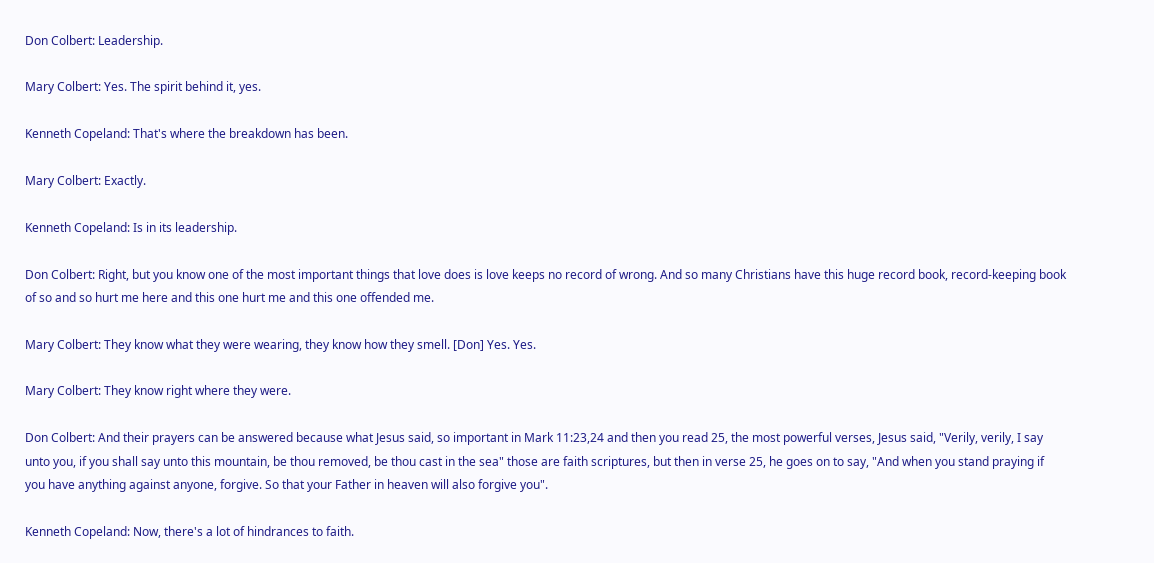Don Colbert: Leadership.

Mary Colbert: Yes. The spirit behind it, yes.

Kenneth Copeland: That's where the breakdown has been.

Mary Colbert: Exactly.

Kenneth Copeland: Is in its leadership.

Don Colbert: Right, but you know one of the most important things that love does is love keeps no record of wrong. And so many Christians have this huge record book, record-keeping book of so and so hurt me here and this one hurt me and this one offended me.

Mary Colbert: They know what they were wearing, they know how they smell. [Don] Yes. Yes.

Mary Colbert: They know right where they were.

Don Colbert: And their prayers can be answered because what Jesus said, so important in Mark 11:23,24 and then you read 25, the most powerful verses, Jesus said, "Verily, verily, I say unto you, if you shall say unto this mountain, be thou removed, be thou cast in the sea" those are faith scriptures, but then in verse 25, he goes on to say, "And when you stand praying if you have anything against anyone, forgive. So that your Father in heaven will also forgive you".

Kenneth Copeland: Now, there's a lot of hindrances to faith.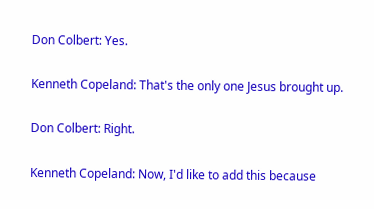Don Colbert: Yes.

Kenneth Copeland: That's the only one Jesus brought up.

Don Colbert: Right.

Kenneth Copeland: Now, I'd like to add this because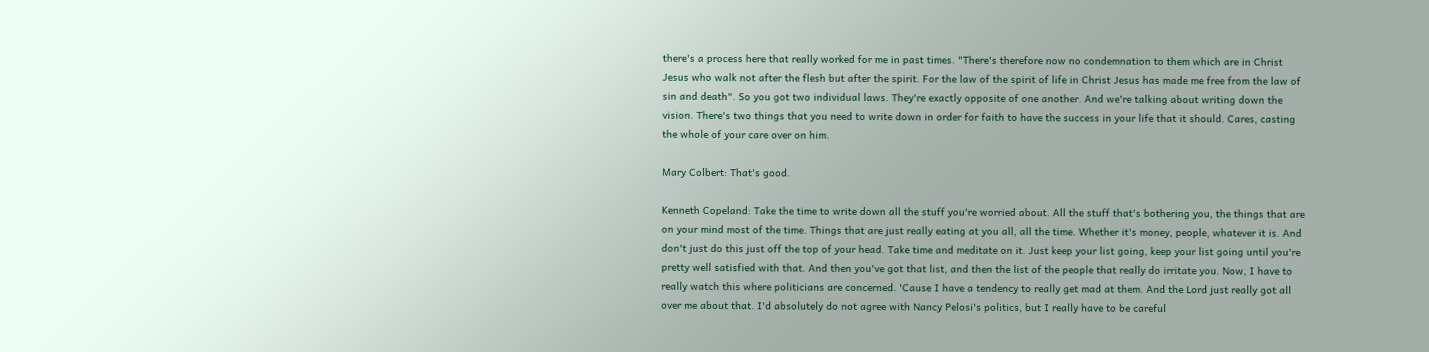there's a process here that really worked for me in past times. "There's therefore now no condemnation to them which are in Christ Jesus who walk not after the flesh but after the spirit. For the law of the spirit of life in Christ Jesus has made me free from the law of sin and death". So you got two individual laws. They're exactly opposite of one another. And we're talking about writing down the vision. There's two things that you need to write down in order for faith to have the success in your life that it should. Cares, casting the whole of your care over on him.

Mary Colbert: That's good.

Kenneth Copeland: Take the time to write down all the stuff you're worried about. All the stuff that's bothering you, the things that are on your mind most of the time. Things that are just really eating at you all, all the time. Whether it's money, people, whatever it is. And don't just do this just off the top of your head. Take time and meditate on it. Just keep your list going, keep your list going until you're pretty well satisfied with that. And then you've got that list, and then the list of the people that really do irritate you. Now, I have to really watch this where politicians are concerned. 'Cause I have a tendency to really get mad at them. And the Lord just really got all over me about that. I'd absolutely do not agree with Nancy Pelosi's politics, but I really have to be careful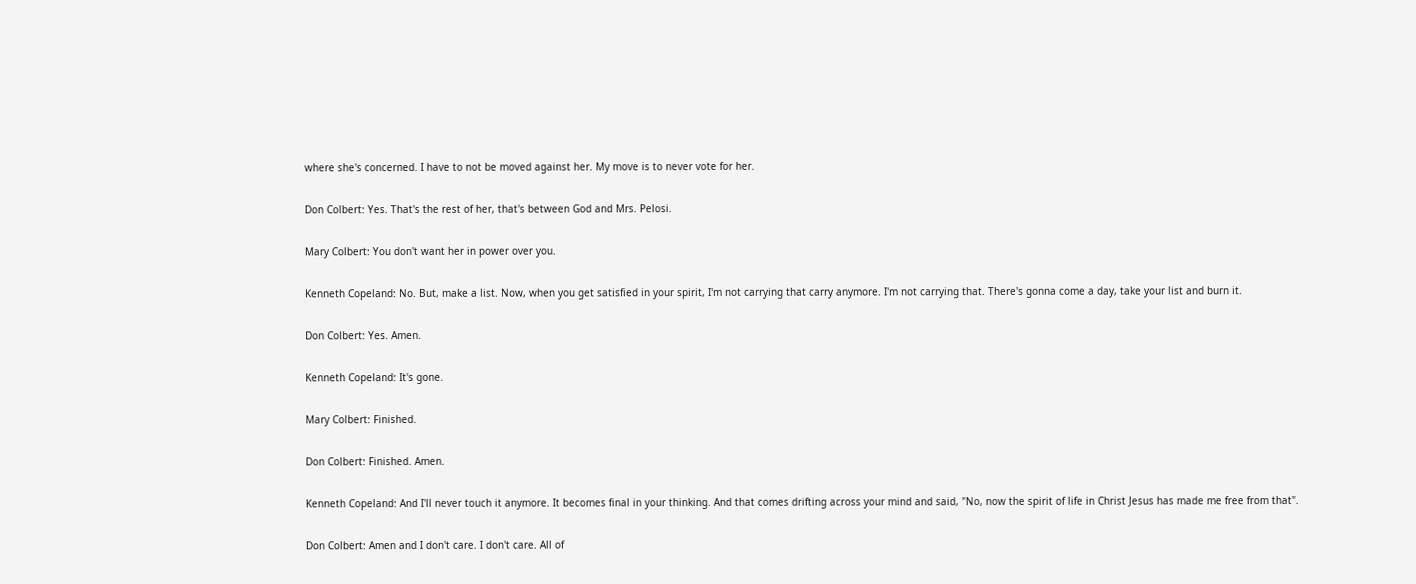where she's concerned. I have to not be moved against her. My move is to never vote for her.

Don Colbert: Yes. That's the rest of her, that's between God and Mrs. Pelosi.

Mary Colbert: You don't want her in power over you.

Kenneth Copeland: No. But, make a list. Now, when you get satisfied in your spirit, I'm not carrying that carry anymore. I'm not carrying that. There's gonna come a day, take your list and burn it.

Don Colbert: Yes. Amen.

Kenneth Copeland: It's gone.

Mary Colbert: Finished.

Don Colbert: Finished. Amen.

Kenneth Copeland: And I'll never touch it anymore. It becomes final in your thinking. And that comes drifting across your mind and said, "No, now the spirit of life in Christ Jesus has made me free from that".

Don Colbert: Amen and I don't care. I don't care. All of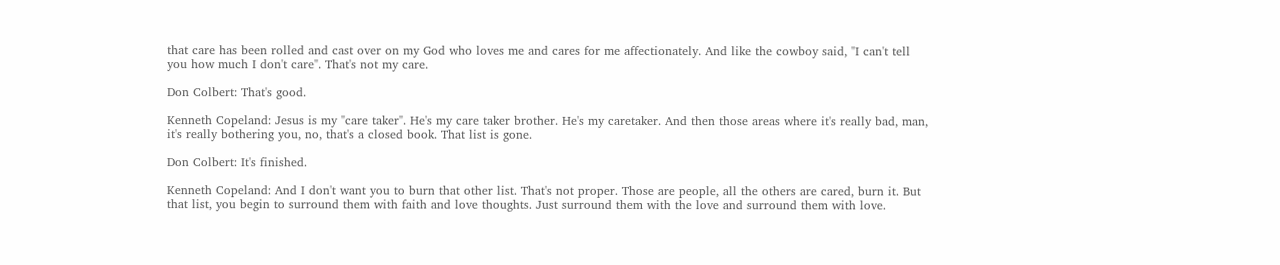that care has been rolled and cast over on my God who loves me and cares for me affectionately. And like the cowboy said, "I can't tell you how much I don't care". That's not my care.

Don Colbert: That's good.

Kenneth Copeland: Jesus is my "care taker". He's my care taker brother. He's my caretaker. And then those areas where it's really bad, man, it's really bothering you, no, that's a closed book. That list is gone.

Don Colbert: It's finished.

Kenneth Copeland: And I don't want you to burn that other list. That's not proper. Those are people, all the others are cared, burn it. But that list, you begin to surround them with faith and love thoughts. Just surround them with the love and surround them with love.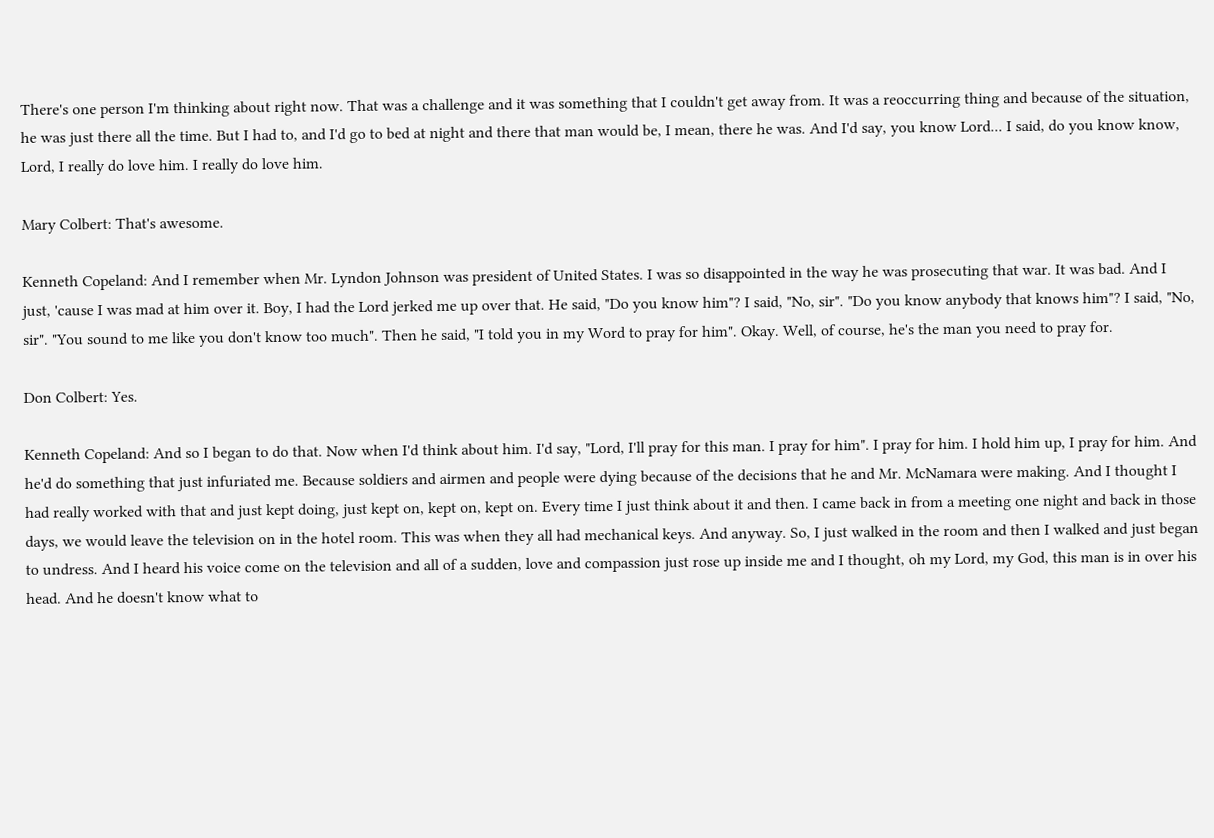There's one person I'm thinking about right now. That was a challenge and it was something that I couldn't get away from. It was a reoccurring thing and because of the situation, he was just there all the time. But I had to, and I'd go to bed at night and there that man would be, I mean, there he was. And I'd say, you know Lord... I said, do you know know, Lord, I really do love him. I really do love him.

Mary Colbert: That's awesome.

Kenneth Copeland: And I remember when Mr. Lyndon Johnson was president of United States. I was so disappointed in the way he was prosecuting that war. It was bad. And I just, 'cause I was mad at him over it. Boy, I had the Lord jerked me up over that. He said, "Do you know him"? I said, "No, sir". "Do you know anybody that knows him"? I said, "No, sir". "You sound to me like you don't know too much". Then he said, "I told you in my Word to pray for him". Okay. Well, of course, he's the man you need to pray for.

Don Colbert: Yes.

Kenneth Copeland: And so I began to do that. Now when I'd think about him. I'd say, "Lord, I'll pray for this man. I pray for him". I pray for him. I hold him up, I pray for him. And he'd do something that just infuriated me. Because soldiers and airmen and people were dying because of the decisions that he and Mr. McNamara were making. And I thought I had really worked with that and just kept doing, just kept on, kept on, kept on. Every time I just think about it and then. I came back in from a meeting one night and back in those days, we would leave the television on in the hotel room. This was when they all had mechanical keys. And anyway. So, I just walked in the room and then I walked and just began to undress. And I heard his voice come on the television and all of a sudden, love and compassion just rose up inside me and I thought, oh my Lord, my God, this man is in over his head. And he doesn't know what to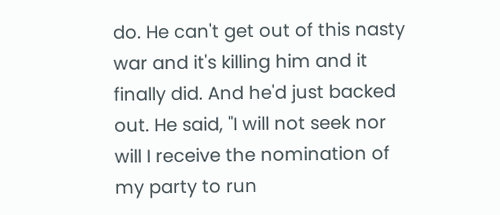do. He can't get out of this nasty war and it's killing him and it finally did. And he'd just backed out. He said, "I will not seek nor will I receive the nomination of my party to run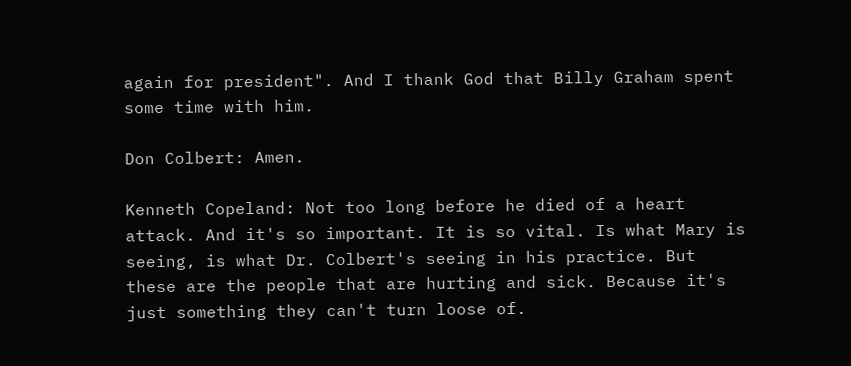again for president". And I thank God that Billy Graham spent some time with him.

Don Colbert: Amen.

Kenneth Copeland: Not too long before he died of a heart attack. And it's so important. It is so vital. Is what Mary is seeing, is what Dr. Colbert's seeing in his practice. But these are the people that are hurting and sick. Because it's just something they can't turn loose of.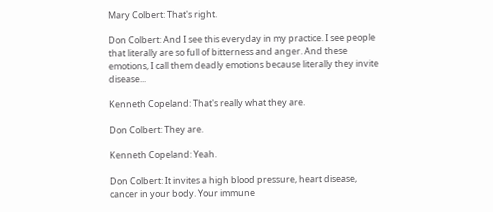Mary Colbert: That's right.

Don Colbert: And I see this everyday in my practice. I see people that literally are so full of bitterness and anger. And these emotions, I call them deadly emotions because literally they invite disease...

Kenneth Copeland: That's really what they are.

Don Colbert: They are.

Kenneth Copeland: Yeah.

Don Colbert: It invites a high blood pressure, heart disease, cancer in your body. Your immune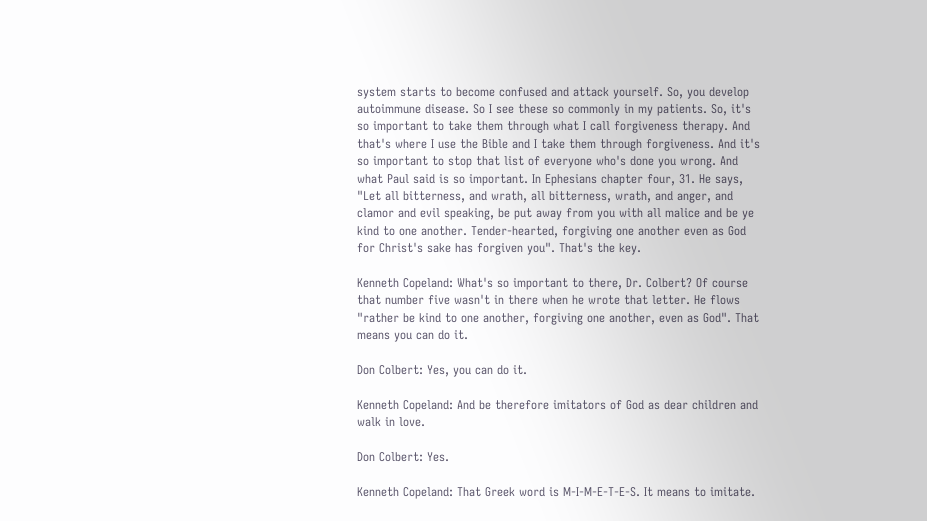system starts to become confused and attack yourself. So, you develop autoimmune disease. So I see these so commonly in my patients. So, it's so important to take them through what I call forgiveness therapy. And that's where I use the Bible and I take them through forgiveness. And it's so important to stop that list of everyone who's done you wrong. And what Paul said is so important. In Ephesians chapter four, 31. He says, "Let all bitterness, and wrath, all bitterness, wrath, and anger, and clamor and evil speaking, be put away from you with all malice and be ye kind to one another. Tender-hearted, forgiving one another even as God for Christ's sake has forgiven you". That's the key.

Kenneth Copeland: What's so important to there, Dr. Colbert? Of course that number five wasn't in there when he wrote that letter. He flows "rather be kind to one another, forgiving one another, even as God". That means you can do it.

Don Colbert: Yes, you can do it.

Kenneth Copeland: And be therefore imitators of God as dear children and walk in love.

Don Colbert: Yes.

Kenneth Copeland: That Greek word is M-I-M-E-T-E-S. It means to imitate.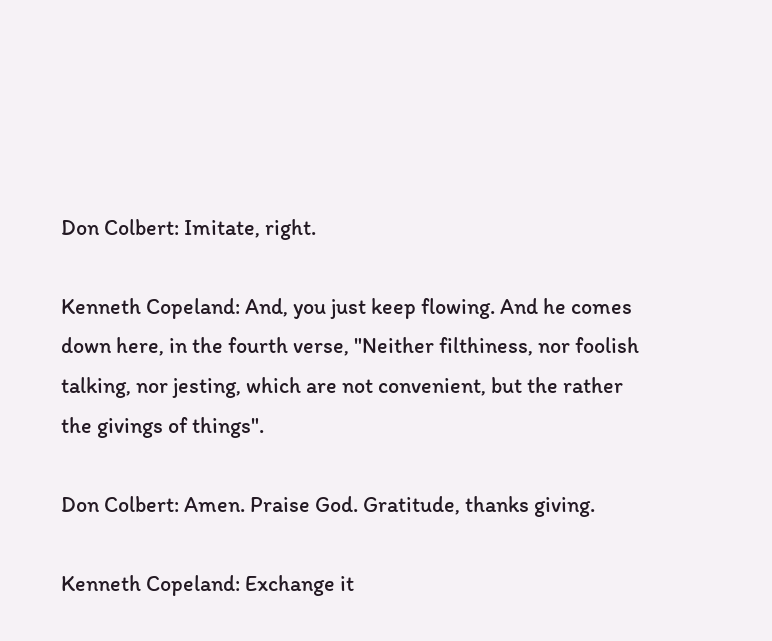Don Colbert: Imitate, right.

Kenneth Copeland: And, you just keep flowing. And he comes down here, in the fourth verse, "Neither filthiness, nor foolish talking, nor jesting, which are not convenient, but the rather the givings of things".

Don Colbert: Amen. Praise God. Gratitude, thanks giving.

Kenneth Copeland: Exchange it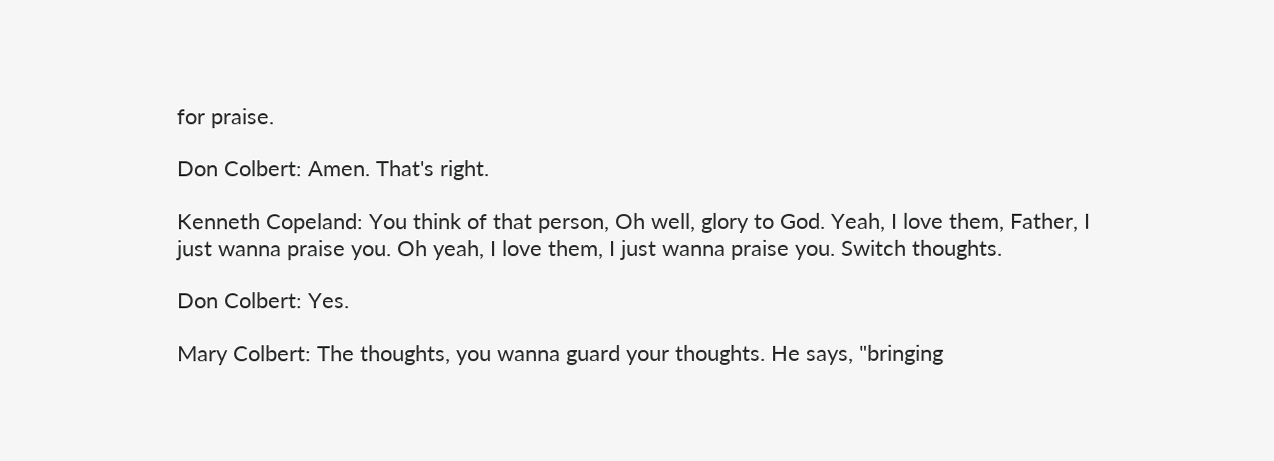for praise.

Don Colbert: Amen. That's right.

Kenneth Copeland: You think of that person, Oh well, glory to God. Yeah, I love them, Father, I just wanna praise you. Oh yeah, I love them, I just wanna praise you. Switch thoughts.

Don Colbert: Yes.

Mary Colbert: The thoughts, you wanna guard your thoughts. He says, "bringing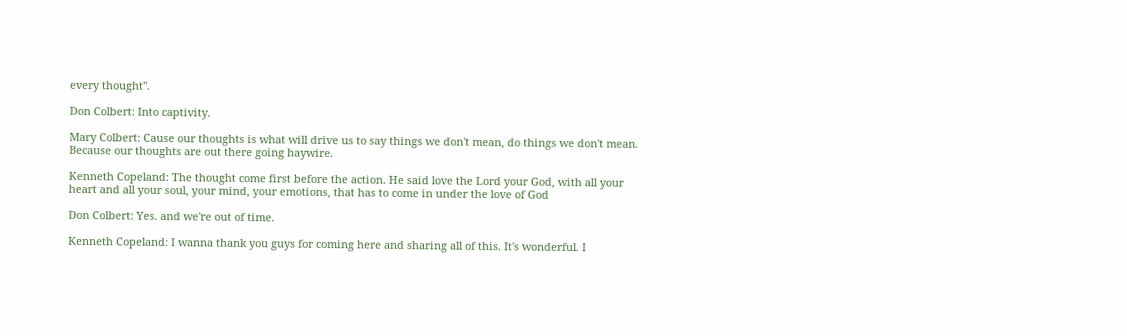every thought".

Don Colbert: Into captivity.

Mary Colbert: Cause our thoughts is what will drive us to say things we don't mean, do things we don't mean. Because our thoughts are out there going haywire.

Kenneth Copeland: The thought come first before the action. He said love the Lord your God, with all your heart and all your soul, your mind, your emotions, that has to come in under the love of God

Don Colbert: Yes. and we're out of time.

Kenneth Copeland: I wanna thank you guys for coming here and sharing all of this. It's wonderful. I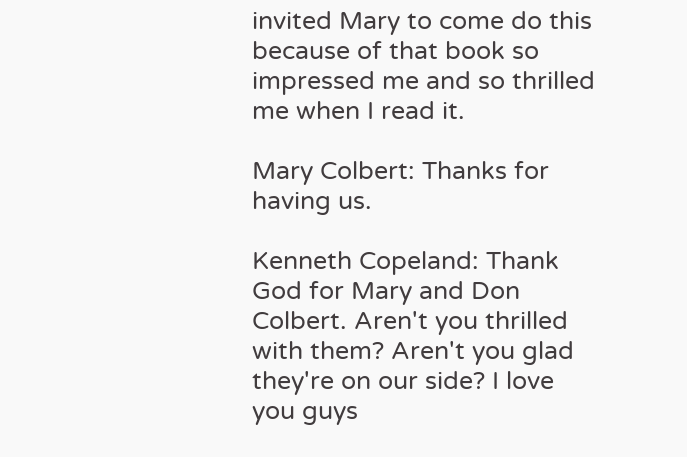invited Mary to come do this because of that book so impressed me and so thrilled me when I read it.

Mary Colbert: Thanks for having us.

Kenneth Copeland: Thank God for Mary and Don Colbert. Aren't you thrilled with them? Aren't you glad they're on our side? I love you guys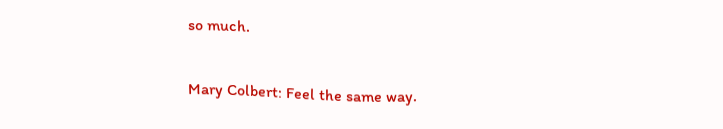so much.

Mary Colbert: Feel the same way.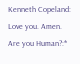Kenneth Copeland: Love you. Amen.
Are you Human?:*